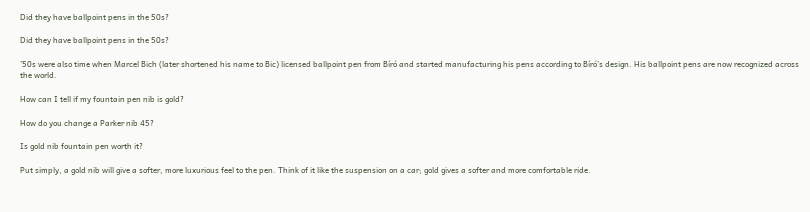Did they have ballpoint pens in the 50s?

Did they have ballpoint pens in the 50s?

’50s were also time when Marcel Bich (later shortened his name to Bic) licensed ballpoint pen from Bíró and started manufacturing his pens according to Bíró’s design. His ballpoint pens are now recognized across the world.

How can I tell if my fountain pen nib is gold?

How do you change a Parker nib 45?

Is gold nib fountain pen worth it?

Put simply, a gold nib will give a softer, more luxurious feel to the pen. Think of it like the suspension on a car; gold gives a softer and more comfortable ride.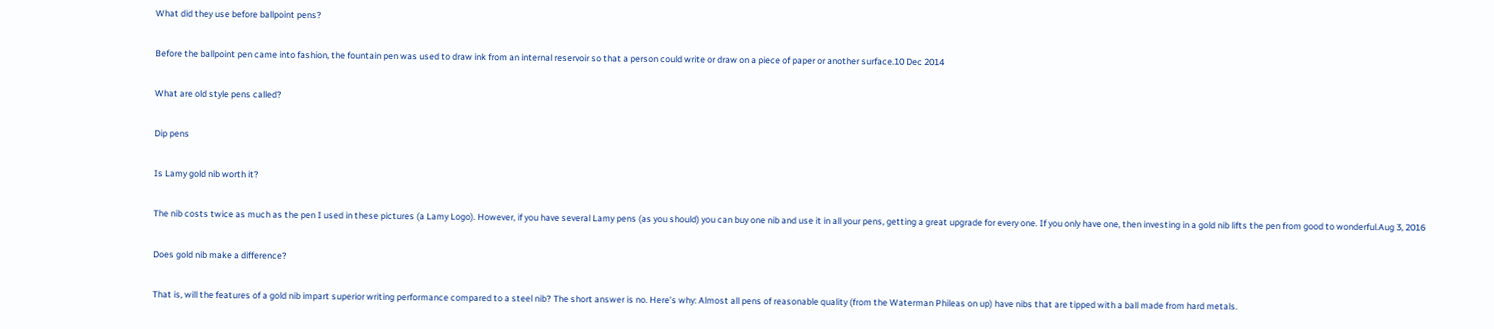What did they use before ballpoint pens?

Before the ballpoint pen came into fashion, the fountain pen was used to draw ink from an internal reservoir so that a person could write or draw on a piece of paper or another surface.10 Dec 2014

What are old style pens called?

Dip pens

Is Lamy gold nib worth it?

The nib costs twice as much as the pen I used in these pictures (a Lamy Logo). However, if you have several Lamy pens (as you should) you can buy one nib and use it in all your pens, getting a great upgrade for every one. If you only have one, then investing in a gold nib lifts the pen from good to wonderful.Aug 3, 2016

Does gold nib make a difference?

That is, will the features of a gold nib impart superior writing performance compared to a steel nib? The short answer is no. Here’s why: Almost all pens of reasonable quality (from the Waterman Phileas on up) have nibs that are tipped with a ball made from hard metals.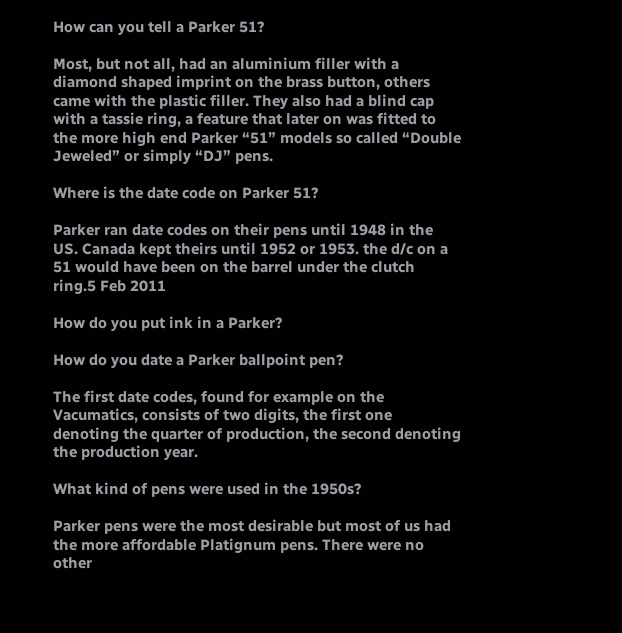How can you tell a Parker 51?

Most, but not all, had an aluminium filler with a diamond shaped imprint on the brass button, others came with the plastic filler. They also had a blind cap with a tassie ring, a feature that later on was fitted to the more high end Parker “51” models so called “Double Jeweled” or simply “DJ” pens.

Where is the date code on Parker 51?

Parker ran date codes on their pens until 1948 in the US. Canada kept theirs until 1952 or 1953. the d/c on a 51 would have been on the barrel under the clutch ring.5 Feb 2011

How do you put ink in a Parker?

How do you date a Parker ballpoint pen?

The first date codes, found for example on the Vacumatics, consists of two digits, the first one denoting the quarter of production, the second denoting the production year.

What kind of pens were used in the 1950s?

Parker pens were the most desirable but most of us had the more affordable Platignum pens. There were no other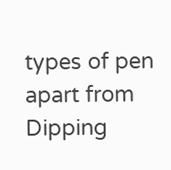types of pen apart from Dipping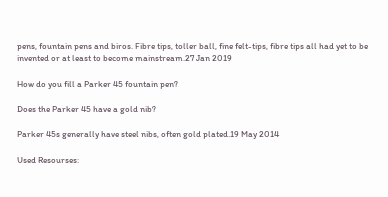pens, fountain pens and biros. Fibre tips, toller ball, fine felt-tips, fibre tips all had yet to be invented or at least to become mainstream.27 Jan 2019

How do you fill a Parker 45 fountain pen?

Does the Parker 45 have a gold nib?

Parker 45s generally have steel nibs, often gold plated.19 May 2014

Used Resourses: